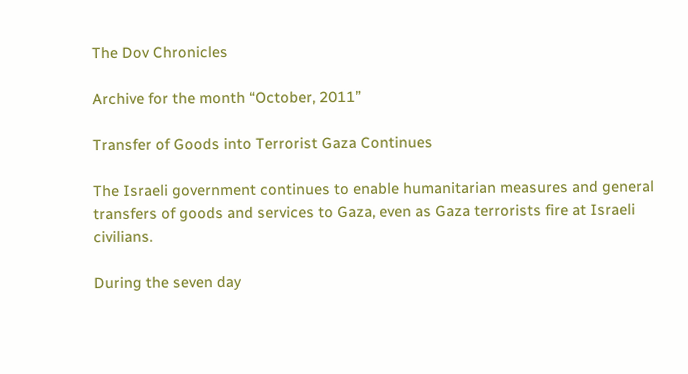The Dov Chronicles

Archive for the month “October, 2011”

Transfer of Goods into Terrorist Gaza Continues

The Israeli government continues to enable humanitarian measures and general transfers of goods and services to Gaza, even as Gaza terrorists fire at Israeli civilians.

During the seven day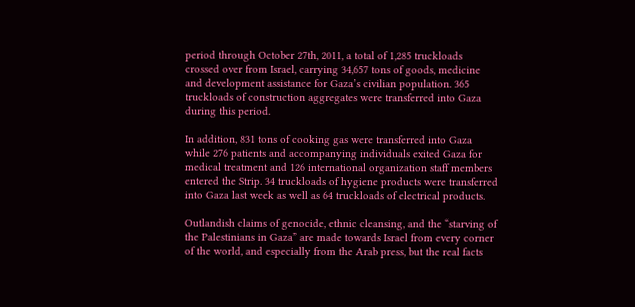period through October 27th, 2011, a total of 1,285 truckloads crossed over from Israel, carrying 34,657 tons of goods, medicine and development assistance for Gaza’s civilian population. 365 truckloads of construction aggregates were transferred into Gaza during this period.

In addition, 831 tons of cooking gas were transferred into Gaza while 276 patients and accompanying individuals exited Gaza for medical treatment and 126 international organization staff members entered the Strip. 34 truckloads of hygiene products were transferred into Gaza last week as well as 64 truckloads of electrical products.

Outlandish claims of genocide, ethnic cleansing, and the “starving of the Palestinians in Gaza” are made towards Israel from every corner of the world, and especially from the Arab press, but the real facts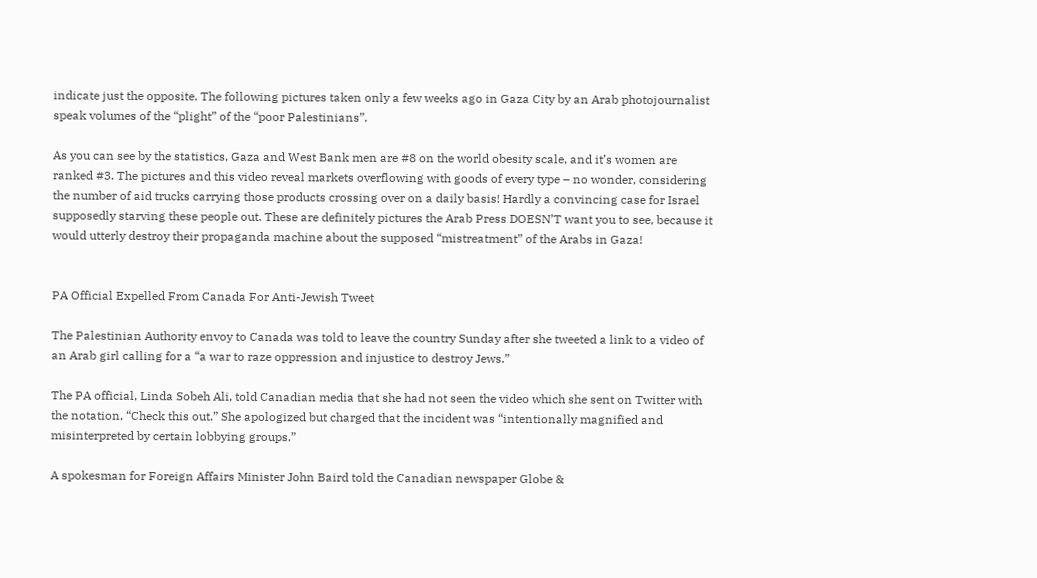indicate just the opposite. The following pictures taken only a few weeks ago in Gaza City by an Arab photojournalist speak volumes of the “plight” of the “poor Palestinians”.

As you can see by the statistics, Gaza and West Bank men are #8 on the world obesity scale, and it’s women are ranked #3. The pictures and this video reveal markets overflowing with goods of every type – no wonder, considering the number of aid trucks carrying those products crossing over on a daily basis! Hardly a convincing case for Israel supposedly starving these people out. These are definitely pictures the Arab Press DOESN’T want you to see, because it would utterly destroy their propaganda machine about the supposed “mistreatment” of the Arabs in Gaza!


PA Official Expelled From Canada For Anti-Jewish Tweet

The Palestinian Authority envoy to Canada was told to leave the country Sunday after she tweeted a link to a video of an Arab girl calling for a “a war to raze oppression and injustice to destroy Jews.”

The PA official, Linda Sobeh Ali, told Canadian media that she had not seen the video which she sent on Twitter with the notation, “Check this out.” She apologized but charged that the incident was “intentionally magnified and misinterpreted by certain lobbying groups.”

A spokesman for Foreign Affairs Minister John Baird told the Canadian newspaper Globe &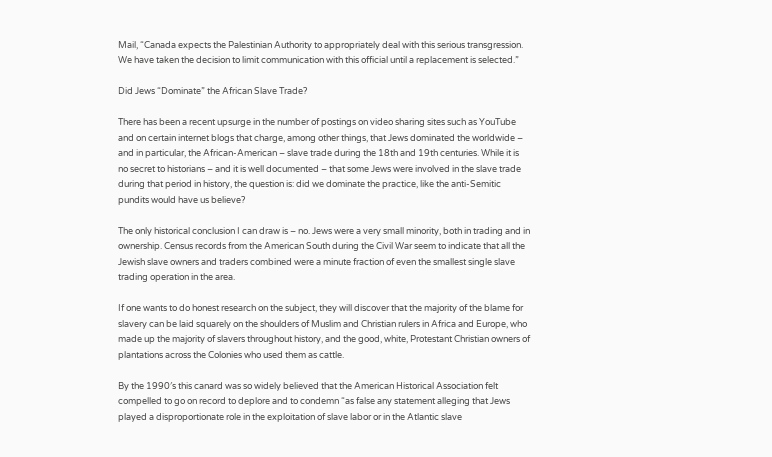Mail, “Canada expects the Palestinian Authority to appropriately deal with this serious transgression. We have taken the decision to limit communication with this official until a replacement is selected.”

Did Jews “Dominate” the African Slave Trade?

There has been a recent upsurge in the number of postings on video sharing sites such as YouTube and on certain internet blogs that charge, among other things, that Jews dominated the worldwide – and in particular, the African-American – slave trade during the 18th and 19th centuries. While it is no secret to historians – and it is well documented – that some Jews were involved in the slave trade during that period in history, the question is: did we dominate the practice, like the anti-Semitic pundits would have us believe?

The only historical conclusion I can draw is – no. Jews were a very small minority, both in trading and in ownership. Census records from the American South during the Civil War seem to indicate that all the Jewish slave owners and traders combined were a minute fraction of even the smallest single slave trading operation in the area.

If one wants to do honest research on the subject, they will discover that the majority of the blame for slavery can be laid squarely on the shoulders of Muslim and Christian rulers in Africa and Europe, who made up the majority of slavers throughout history, and the good, white, Protestant Christian owners of plantations across the Colonies who used them as cattle.

By the 1990′s this canard was so widely believed that the American Historical Association felt compelled to go on record to deplore and to condemn “as false any statement alleging that Jews played a disproportionate role in the exploitation of slave labor or in the Atlantic slave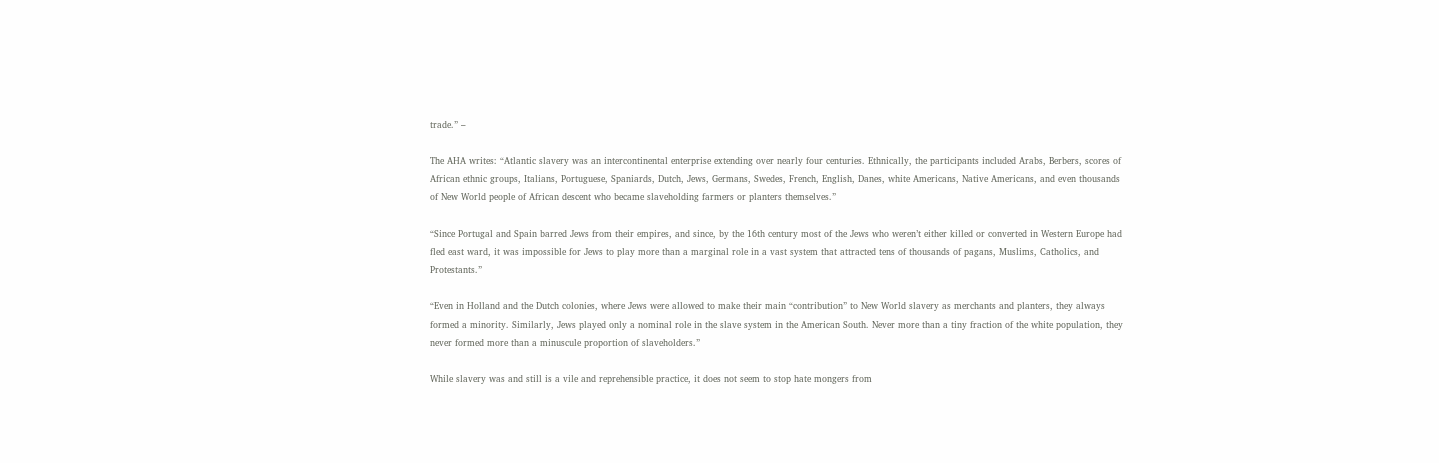trade.” –

The AHA writes: “Atlantic slavery was an intercontinental enterprise extending over nearly four centuries. Ethnically, the participants included Arabs, Berbers, scores of African ethnic groups, Italians, Portuguese, Spaniards, Dutch, Jews, Germans, Swedes, French, English, Danes, white Americans, Native Americans, and even thousands of New World people of African descent who became slaveholding farmers or planters themselves.”

“Since Portugal and Spain barred Jews from their empires, and since, by the 16th century most of the Jews who weren’t either killed or converted in Western Europe had fled east ward, it was impossible for Jews to play more than a marginal role in a vast system that attracted tens of thousands of pagans, Muslims, Catholics, and Protestants.”

“Even in Holland and the Dutch colonies, where Jews were allowed to make their main “contribution” to New World slavery as merchants and planters, they always formed a minority. Similarly, Jews played only a nominal role in the slave system in the American South. Never more than a tiny fraction of the white population, they never formed more than a minuscule proportion of slaveholders.”

While slavery was and still is a vile and reprehensible practice, it does not seem to stop hate mongers from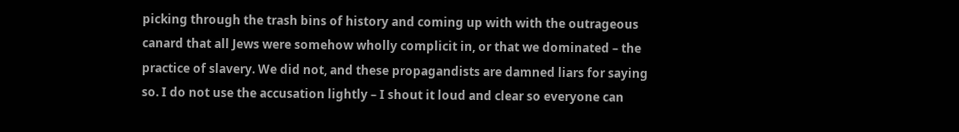picking through the trash bins of history and coming up with with the outrageous canard that all Jews were somehow wholly complicit in, or that we dominated – the practice of slavery. We did not, and these propagandists are damned liars for saying so. I do not use the accusation lightly – I shout it loud and clear so everyone can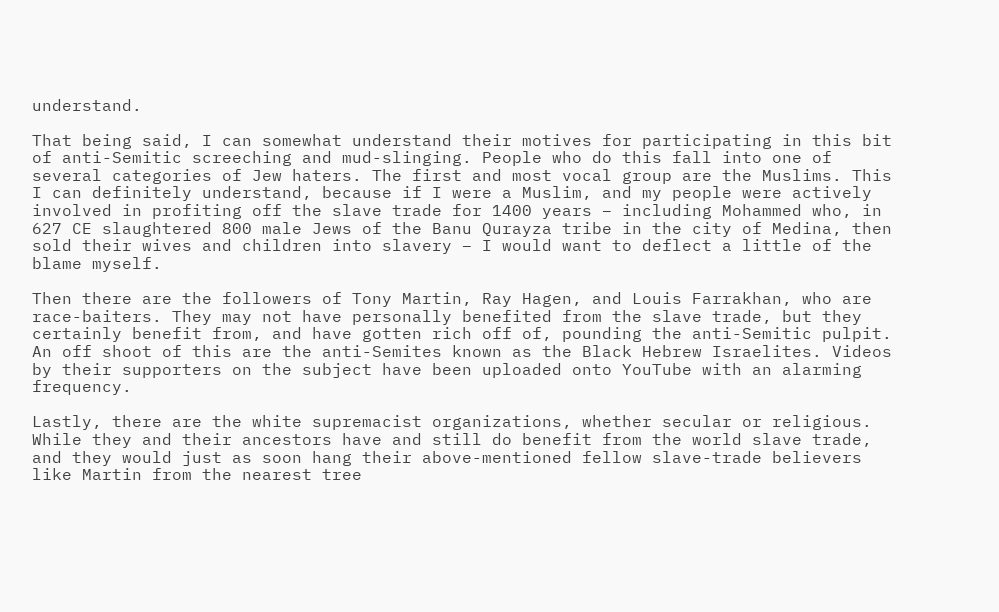understand.

That being said, I can somewhat understand their motives for participating in this bit of anti-Semitic screeching and mud-slinging. People who do this fall into one of several categories of Jew haters. The first and most vocal group are the Muslims. This I can definitely understand, because if I were a Muslim, and my people were actively involved in profiting off the slave trade for 1400 years – including Mohammed who, in 627 CE slaughtered 800 male Jews of the Banu Qurayza tribe in the city of Medina, then sold their wives and children into slavery – I would want to deflect a little of the blame myself.

Then there are the followers of Tony Martin, Ray Hagen, and Louis Farrakhan, who are race-baiters. They may not have personally benefited from the slave trade, but they certainly benefit from, and have gotten rich off of, pounding the anti-Semitic pulpit. An off shoot of this are the anti-Semites known as the Black Hebrew Israelites. Videos by their supporters on the subject have been uploaded onto YouTube with an alarming frequency.

Lastly, there are the white supremacist organizations, whether secular or religious. While they and their ancestors have and still do benefit from the world slave trade, and they would just as soon hang their above-mentioned fellow slave-trade believers like Martin from the nearest tree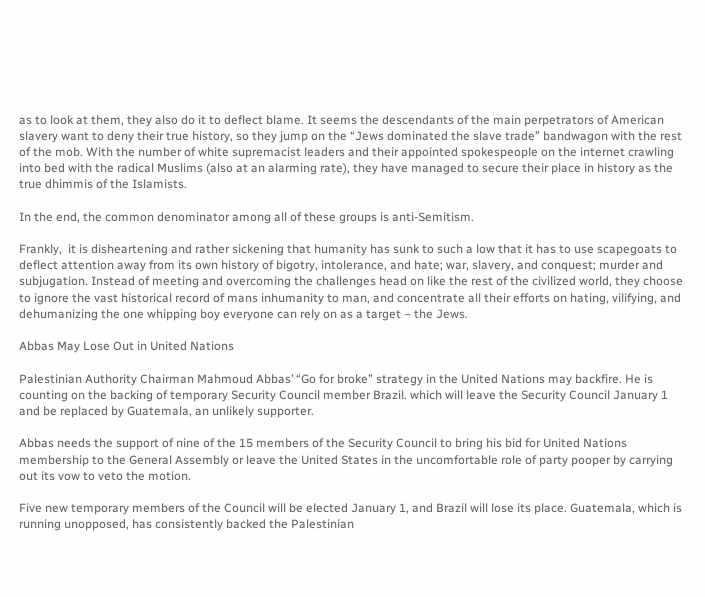as to look at them, they also do it to deflect blame. It seems the descendants of the main perpetrators of American slavery want to deny their true history, so they jump on the “Jews dominated the slave trade” bandwagon with the rest of the mob. With the number of white supremacist leaders and their appointed spokespeople on the internet crawling into bed with the radical Muslims (also at an alarming rate), they have managed to secure their place in history as the true dhimmis of the Islamists.

In the end, the common denominator among all of these groups is anti-Semitism.

Frankly,  it is disheartening and rather sickening that humanity has sunk to such a low that it has to use scapegoats to deflect attention away from its own history of bigotry, intolerance, and hate; war, slavery, and conquest; murder and subjugation. Instead of meeting and overcoming the challenges head on like the rest of the civilized world, they choose to ignore the vast historical record of mans inhumanity to man, and concentrate all their efforts on hating, vilifying, and dehumanizing the one whipping boy everyone can rely on as a target – the Jews.

Abbas May Lose Out in United Nations

Palestinian Authority Chairman Mahmoud Abbas’ “Go for broke” strategy in the United Nations may backfire. He is counting on the backing of temporary Security Council member Brazil. which will leave the Security Council January 1 and be replaced by Guatemala, an unlikely supporter.

Abbas needs the support of nine of the 15 members of the Security Council to bring his bid for United Nations membership to the General Assembly or leave the United States in the uncomfortable role of party pooper by carrying out its vow to veto the motion.

Five new temporary members of the Council will be elected January 1, and Brazil will lose its place. Guatemala, which is running unopposed, has consistently backed the Palestinian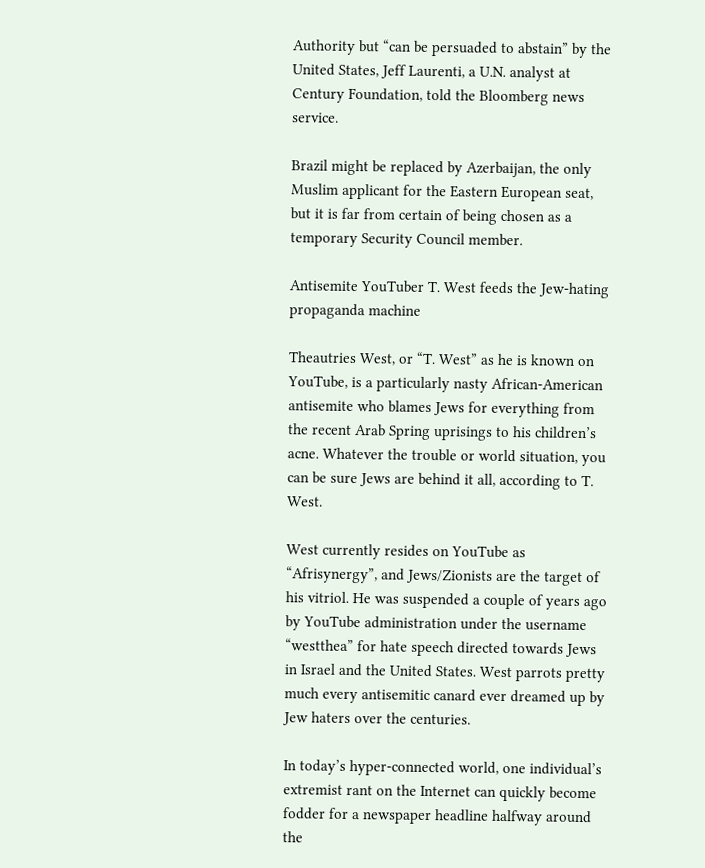Authority but “can be persuaded to abstain” by the United States, Jeff Laurenti, a U.N. analyst at Century Foundation, told the Bloomberg news service.

Brazil might be replaced by Azerbaijan, the only Muslim applicant for the Eastern European seat, but it is far from certain of being chosen as a temporary Security Council member.

Antisemite YouTuber T. West feeds the Jew-hating propaganda machine

Theautries West, or “T. West” as he is known on YouTube, is a particularly nasty African-American antisemite who blames Jews for everything from the recent Arab Spring uprisings to his children’s acne. Whatever the trouble or world situation, you can be sure Jews are behind it all, according to T. West.

West currently resides on YouTube as “Afrisynergy”, and Jews/Zionists are the target of his vitriol. He was suspended a couple of years ago by YouTube administration under the username “westthea” for hate speech directed towards Jews in Israel and the United States. West parrots pretty much every antisemitic canard ever dreamed up by Jew haters over the centuries.

In today’s hyper-connected world, one individual’s extremist rant on the Internet can quickly become fodder for a newspaper headline halfway around the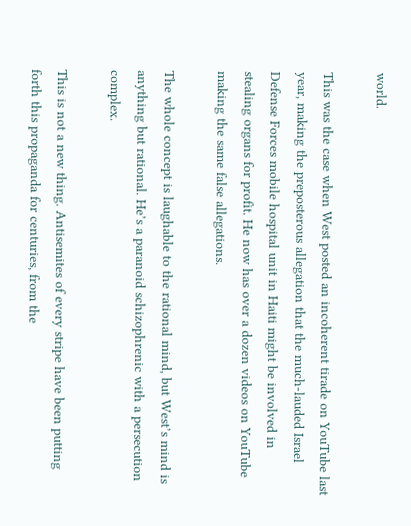world.

This was the case when West posted an incoherent tirade on YouTube last year, making the preposterous allegation that the much-lauded Israel Defense Forces mobile hospital unit in Haiti might be involved in stealing organs for profit. He now has over a dozen videos on YouTube making the same false allegations.

The whole concept is laughable to the rational mind, but West’s mind is anything but rational. He’s a paranoid schizophrenic with a persecution complex.

This is not a new thing. Antisemites of every stripe have been putting forth this propaganda for centuries, from the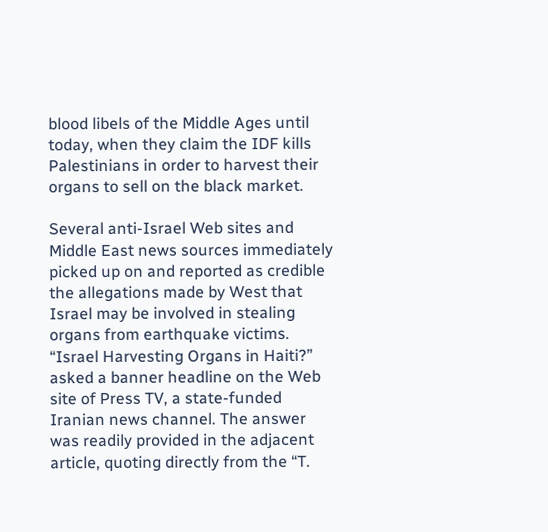blood libels of the Middle Ages until today, when they claim the IDF kills Palestinians in order to harvest their organs to sell on the black market.

Several anti-Israel Web sites and Middle East news sources immediately picked up on and reported as credible the allegations made by West that Israel may be involved in stealing organs from earthquake victims. “Israel Harvesting Organs in Haiti?” asked a banner headline on the Web site of Press TV, a state-funded Iranian news channel. The answer was readily provided in the adjacent article, quoting directly from the “T.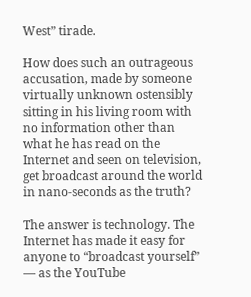West” tirade.

How does such an outrageous accusation, made by someone virtually unknown ostensibly sitting in his living room with no information other than what he has read on the Internet and seen on television, get broadcast around the world in nano-seconds as the truth?

The answer is technology. The Internet has made it easy for anyone to “broadcast yourself” — as the YouTube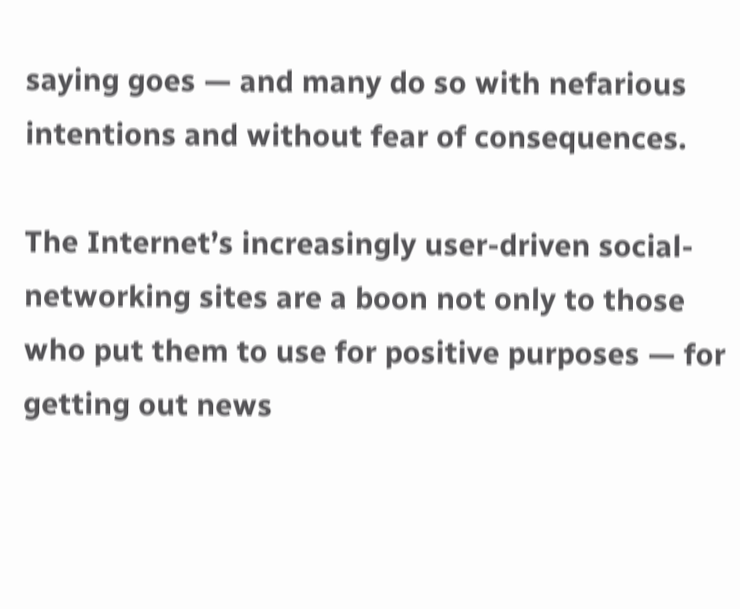saying goes — and many do so with nefarious intentions and without fear of consequences.

The Internet’s increasingly user-driven social-networking sites are a boon not only to those who put them to use for positive purposes — for getting out news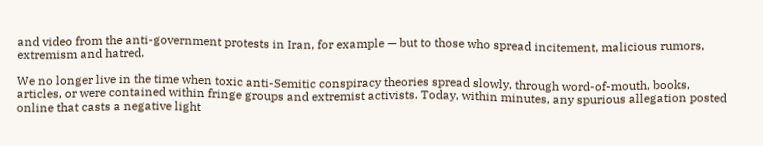and video from the anti-government protests in Iran, for example — but to those who spread incitement, malicious rumors, extremism and hatred.

We no longer live in the time when toxic anti-Semitic conspiracy theories spread slowly, through word-of-mouth, books, articles, or were contained within fringe groups and extremist activists. Today, within minutes, any spurious allegation posted online that casts a negative light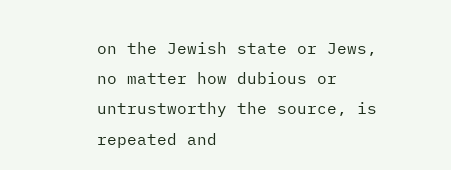on the Jewish state or Jews, no matter how dubious or untrustworthy the source, is repeated and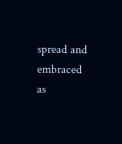spread and embraced as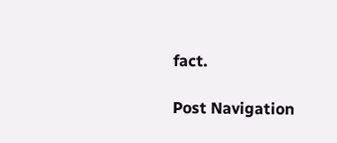fact.

Post Navigation